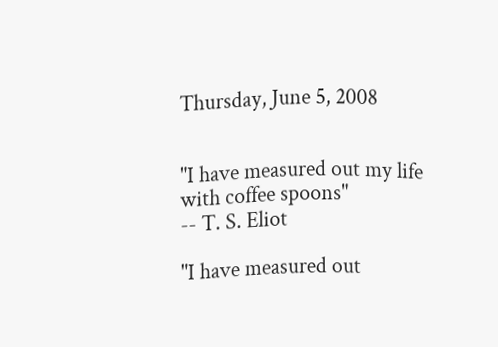Thursday, June 5, 2008


"I have measured out my life with coffee spoons"
-- T. S. Eliot

"I have measured out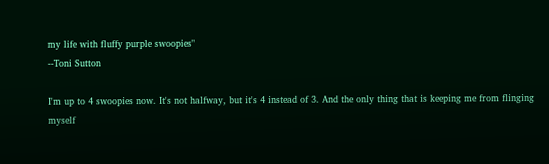my life with fluffy purple swoopies"
--Toni Sutton

I'm up to 4 swoopies now. It's not halfway, but it's 4 instead of 3. And the only thing that is keeping me from flinging myself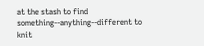at the stash to find something--anything--different to knit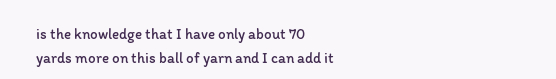is the knowledge that I have only about 70 yards more on this ball of yarn and I can add it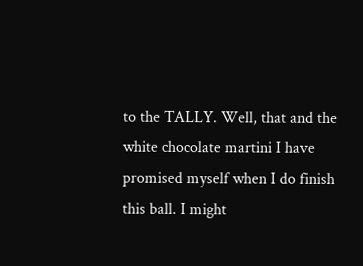to the TALLY. Well, that and the white chocolate martini I have promised myself when I do finish this ball. I might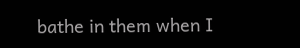bathe in them when I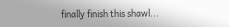finally finish this shawl...